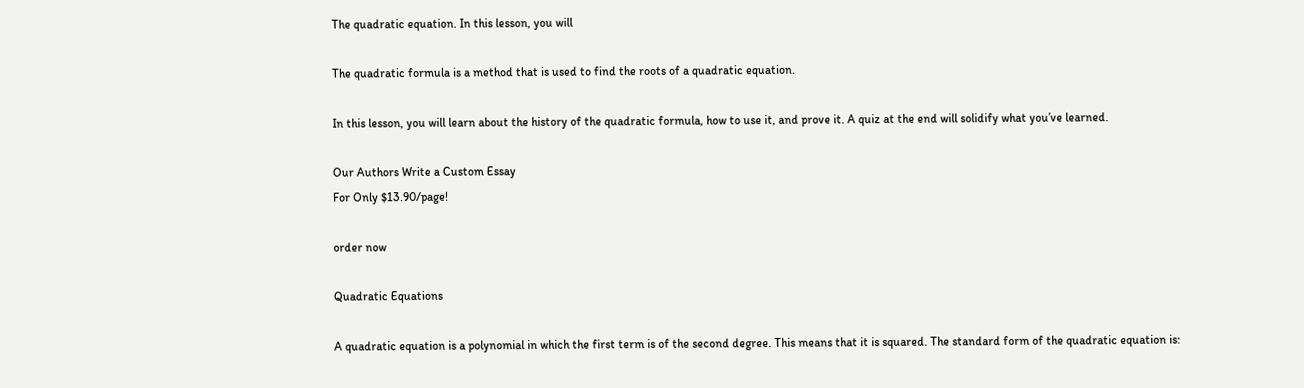The quadratic equation. In this lesson, you will

The quadratic formula is a method that is used to find the roots of a quadratic equation.

In this lesson, you will learn about the history of the quadratic formula, how to use it, and prove it. A quiz at the end will solidify what you’ve learned.

Our Authors Write a Custom Essay
For Only $13.90/page!

order now

Quadratic Equations

A quadratic equation is a polynomial in which the first term is of the second degree. This means that it is squared. The standard form of the quadratic equation is: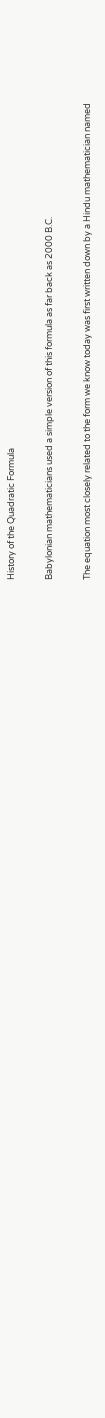History of the Quadratic Formula

Babylonian mathematicians used a simple version of this formula as far back as 2000 B.C.

The equation most closely related to the form we know today was first written down by a Hindu mathematician named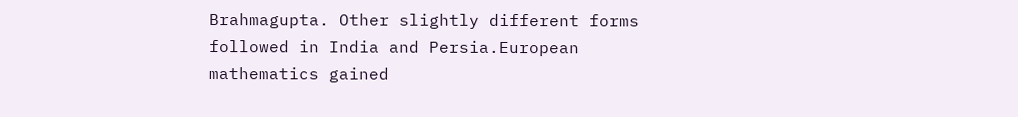Brahmagupta. Other slightly different forms followed in India and Persia.European mathematics gained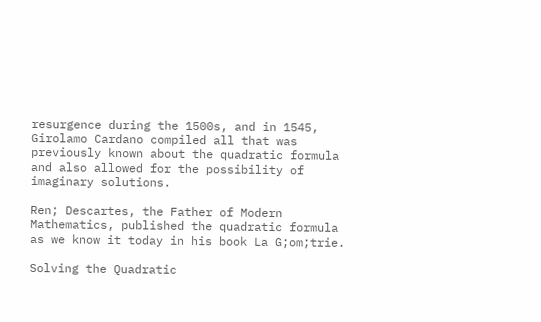resurgence during the 1500s, and in 1545, Girolamo Cardano compiled all that was previously known about the quadratic formula and also allowed for the possibility of imaginary solutions.

Ren; Descartes, the Father of Modern Mathematics, published the quadratic formula as we know it today in his book La G;om;trie.

Solving the Quadratic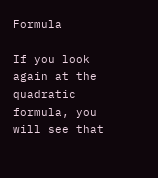Formula

If you look again at the quadratic formula, you will see that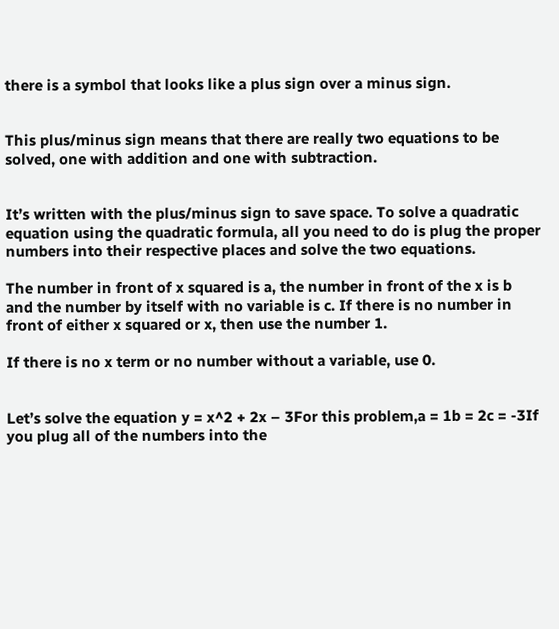there is a symbol that looks like a plus sign over a minus sign.


This plus/minus sign means that there are really two equations to be solved, one with addition and one with subtraction.


It’s written with the plus/minus sign to save space. To solve a quadratic equation using the quadratic formula, all you need to do is plug the proper numbers into their respective places and solve the two equations.

The number in front of x squared is a, the number in front of the x is b and the number by itself with no variable is c. If there is no number in front of either x squared or x, then use the number 1.

If there is no x term or no number without a variable, use 0.


Let’s solve the equation y = x^2 + 2x – 3For this problem,a = 1b = 2c = -3If you plug all of the numbers into the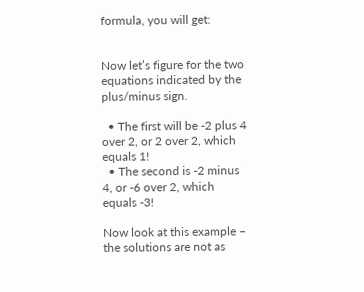formula, you will get:


Now let’s figure for the two equations indicated by the plus/minus sign.

  • The first will be -2 plus 4 over 2, or 2 over 2, which equals 1!
  • The second is -2 minus 4, or -6 over 2, which equals -3!

Now look at this example – the solutions are not as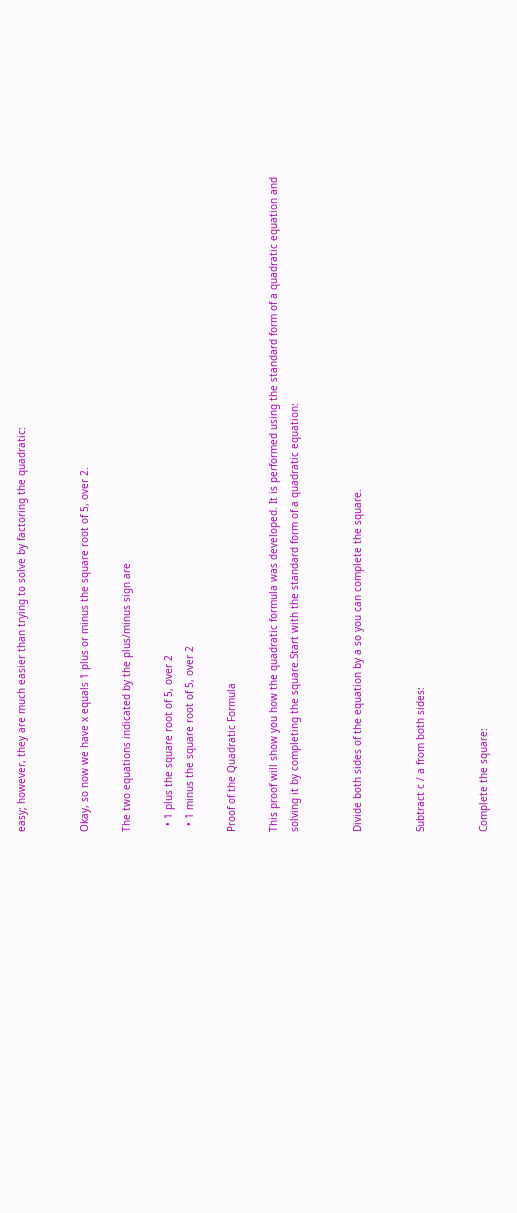easy; however, they are much easier than trying to solve by factoring the quadratic:


Okay, so now we have x equals 1 plus or minus the square root of 5, over 2.

The two equations indicated by the plus/minus sign are

  • 1 plus the square root of 5, over 2
  • 1 minus the square root of 5, over 2

Proof of the Quadratic Formula

This proof will show you how the quadratic formula was developed. It is performed using the standard form of a quadratic equation and solving it by completing the square.Start with the standard form of a quadratic equation:


Divide both sides of the equation by a so you can complete the square.


Subtract c / a from both sides:


Complete the square: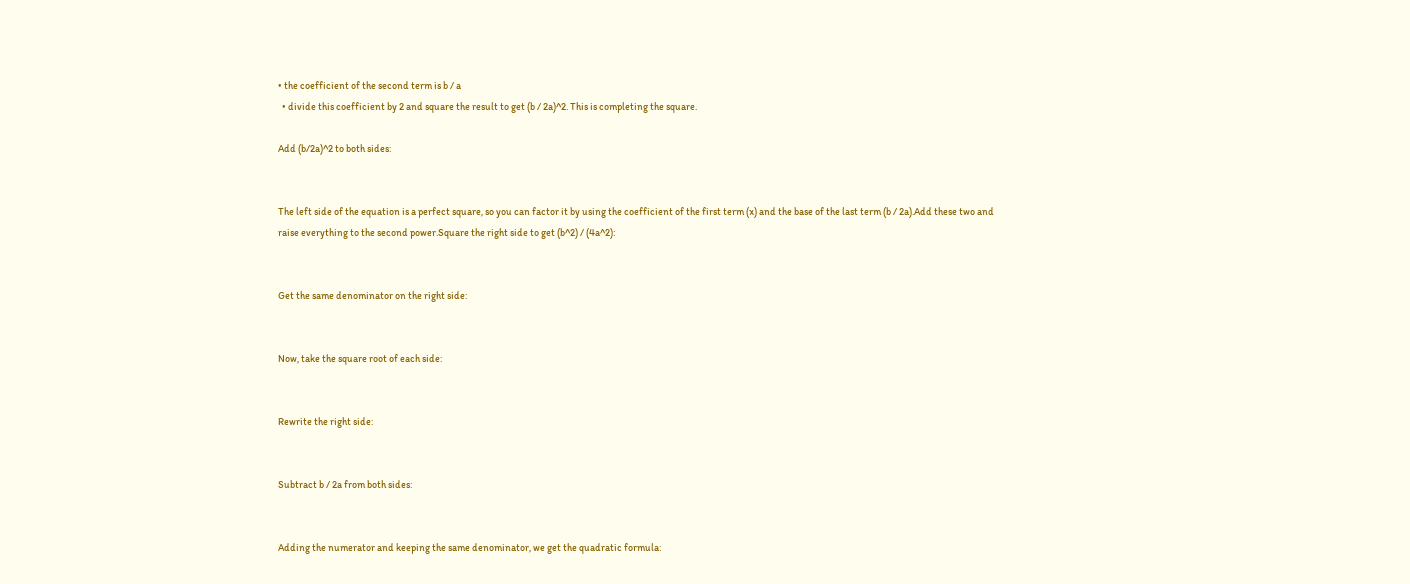• the coefficient of the second term is b / a
  • divide this coefficient by 2 and square the result to get (b / 2a)^2. This is completing the square.

Add (b/2a)^2 to both sides:


The left side of the equation is a perfect square, so you can factor it by using the coefficient of the first term (x) and the base of the last term (b / 2a).Add these two and raise everything to the second power.Square the right side to get (b^2) / (4a^2):


Get the same denominator on the right side:


Now, take the square root of each side:


Rewrite the right side:


Subtract b / 2a from both sides:


Adding the numerator and keeping the same denominator, we get the quadratic formula: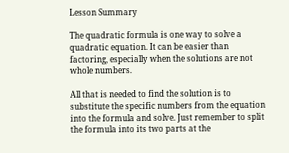Lesson Summary

The quadratic formula is one way to solve a quadratic equation. It can be easier than factoring, especially when the solutions are not whole numbers.

All that is needed to find the solution is to substitute the specific numbers from the equation into the formula and solve. Just remember to split the formula into its two parts at the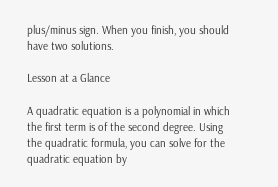plus/minus sign. When you finish, you should have two solutions.

Lesson at a Glance

A quadratic equation is a polynomial in which the first term is of the second degree. Using the quadratic formula, you can solve for the quadratic equation by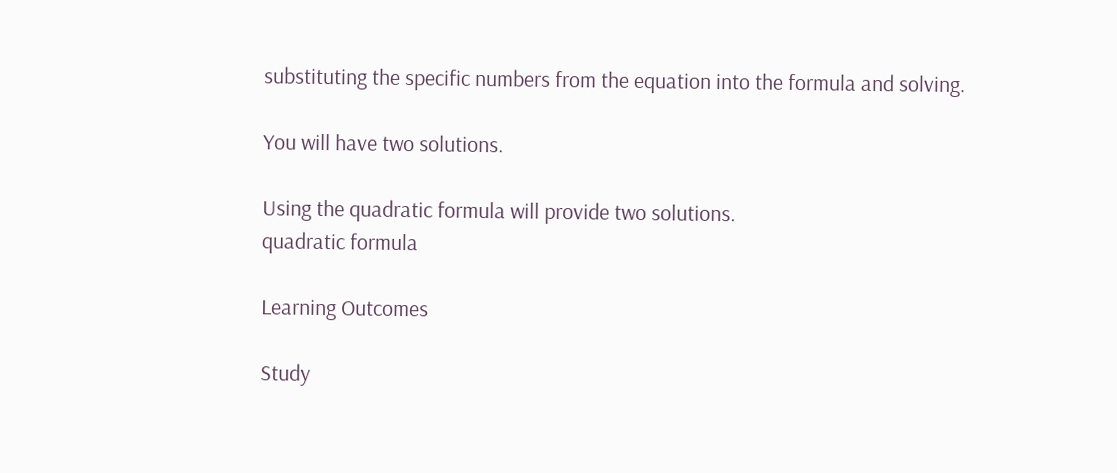substituting the specific numbers from the equation into the formula and solving.

You will have two solutions.

Using the quadratic formula will provide two solutions.
quadratic formula

Learning Outcomes

Study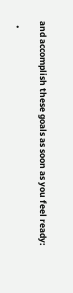and accomplish these goals as soon as you feel ready:

  •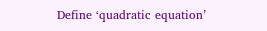Define ‘quadratic equation’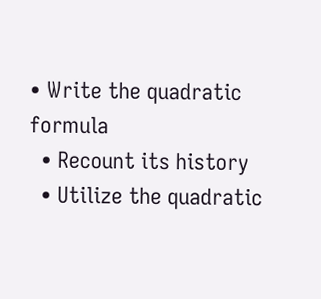• Write the quadratic formula
  • Recount its history
  • Utilize the quadratic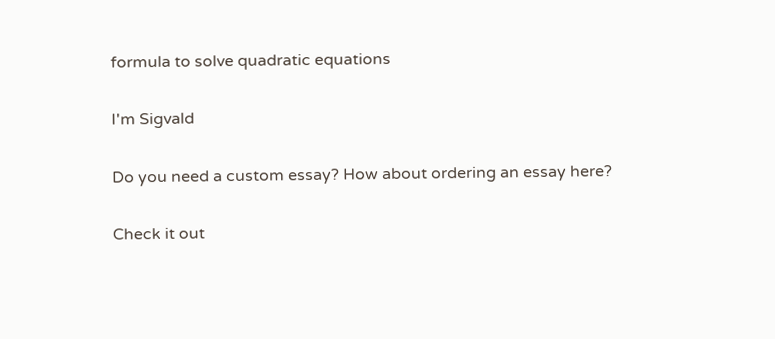formula to solve quadratic equations

I'm Sigvald

Do you need a custom essay? How about ordering an essay here?

Check it out